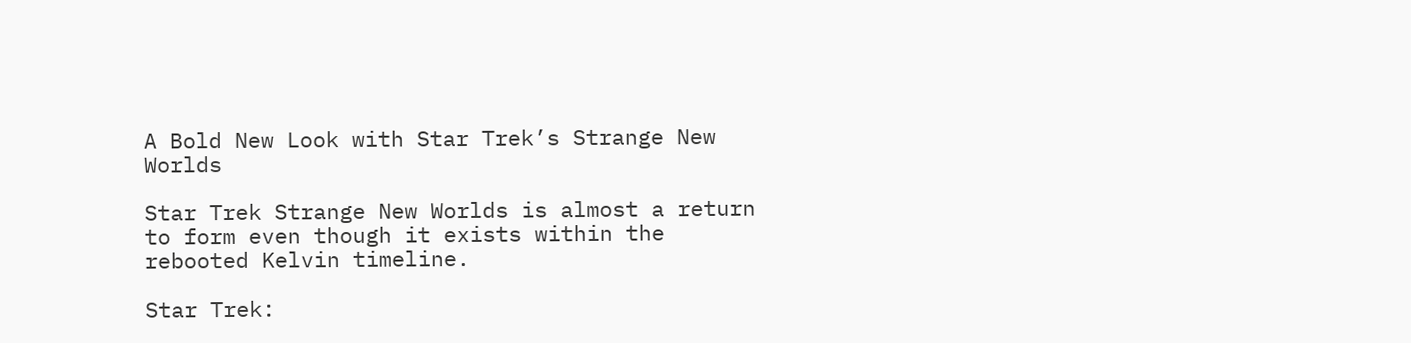A Bold New Look with Star Trek’s Strange New Worlds

Star Trek Strange New Worlds is almost a return to form even though it exists within the rebooted Kelvin timeline.

Star Trek: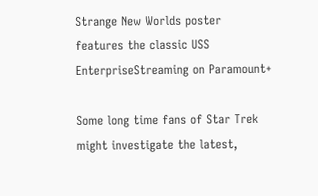Strange New Worlds poster features the classic USS EnterpriseStreaming on Paramount+

Some long time fans of Star Trek might investigate the latest,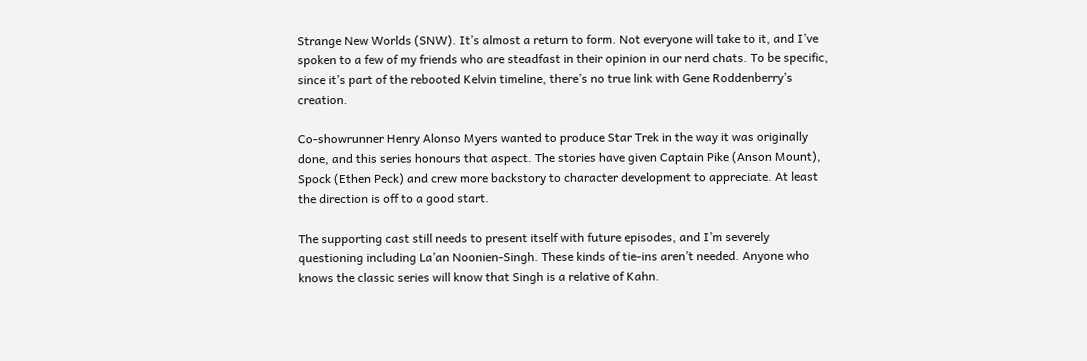Strange New Worlds (SNW). It’s almost a return to form. Not everyone will take to it, and I’ve spoken to a few of my friends who are steadfast in their opinion in our nerd chats. To be specific, since it’s part of the rebooted Kelvin timeline, there’s no true link with Gene Roddenberry’s creation.

Co-showrunner Henry Alonso Myers wanted to produce Star Trek in the way it was originally done, and this series honours that aspect. The stories have given Captain Pike (Anson Mount), Spock (Ethen Peck) and crew more backstory to character development to appreciate. At least the direction is off to a good start.

The supporting cast still needs to present itself with future episodes, and I’m severely questioning including La’an Noonien-Singh. These kinds of tie-ins aren’t needed. Anyone who knows the classic series will know that Singh is a relative of Kahn.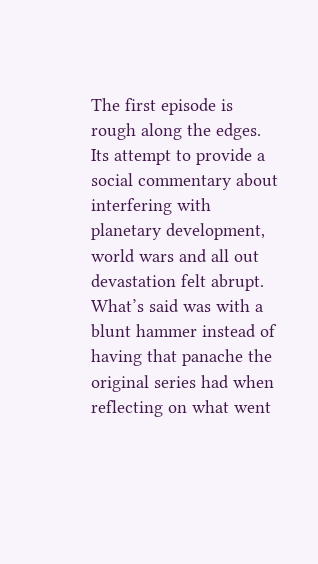The first episode is rough along the edges. Its attempt to provide a social commentary about interfering with planetary development, world wars and all out devastation felt abrupt. What’s said was with a blunt hammer instead of having that panache the original series had when reflecting on what went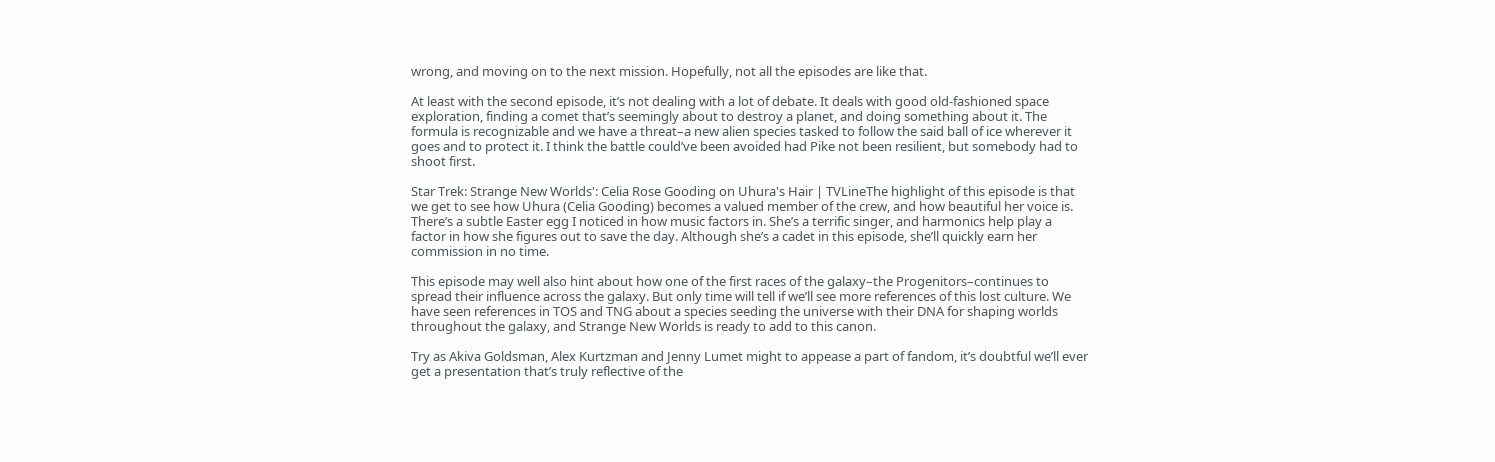wrong, and moving on to the next mission. Hopefully, not all the episodes are like that.

At least with the second episode, it’s not dealing with a lot of debate. It deals with good old-fashioned space exploration, finding a comet that’s seemingly about to destroy a planet, and doing something about it. The formula is recognizable and we have a threat–a new alien species tasked to follow the said ball of ice wherever it goes and to protect it. I think the battle could’ve been avoided had Pike not been resilient, but somebody had to shoot first.

Star Trek: Strange New Worlds': Celia Rose Gooding on Uhura's Hair | TVLineThe highlight of this episode is that we get to see how Uhura (Celia Gooding) becomes a valued member of the crew, and how beautiful her voice is. There’s a subtle Easter egg I noticed in how music factors in. She’s a terrific singer, and harmonics help play a factor in how she figures out to save the day. Although she’s a cadet in this episode, she’ll quickly earn her commission in no time.

This episode may well also hint about how one of the first races of the galaxy–the Progenitors–continues to spread their influence across the galaxy. But only time will tell if we’ll see more references of this lost culture. We have seen references in TOS and TNG about a species seeding the universe with their DNA for shaping worlds throughout the galaxy, and Strange New Worlds is ready to add to this canon.

Try as Akiva Goldsman, Alex Kurtzman and Jenny Lumet might to appease a part of fandom, it’s doubtful we’ll ever get a presentation that’s truly reflective of the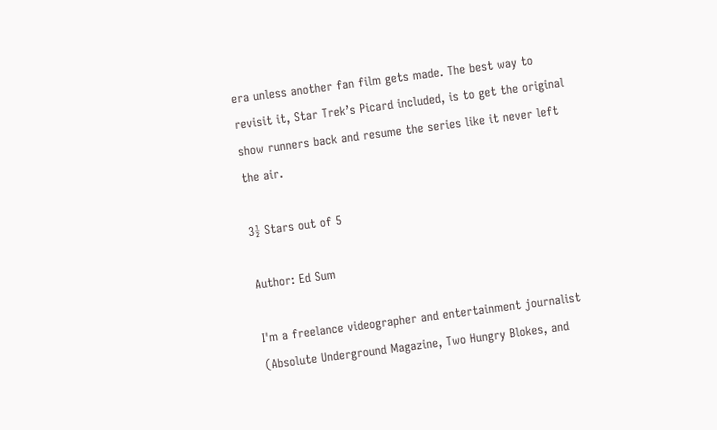era unless another fan film gets made. The best way to revisit it, Star Trek’s Picard included, is to get the original show runners back and resume the series like it never left the air.

3½ Stars out of 5

Author: Ed Sum

I'm a freelance videographer and entertainment journalist (Absolute Underground Magazine, Two Hungry Blokes, and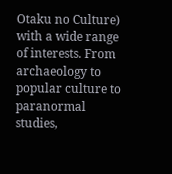Otaku no Culture) with a wide range of interests. From archaeology to popular culture to paranormal studies,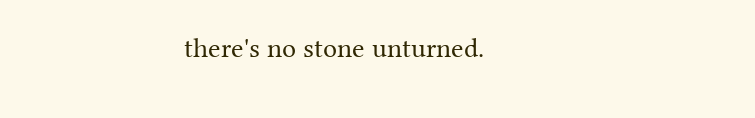there's no stone unturned.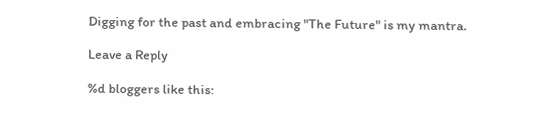Digging for the past and embracing "The Future" is my mantra.

Leave a Reply

%d bloggers like this: